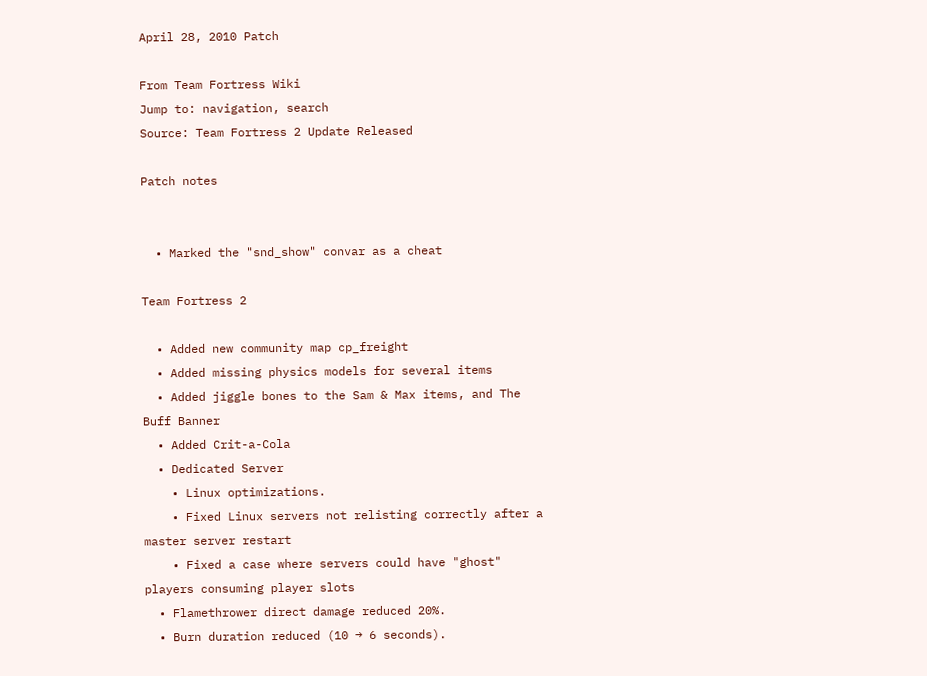April 28, 2010 Patch

From Team Fortress Wiki
Jump to: navigation, search
Source: Team Fortress 2 Update Released

Patch notes


  • Marked the "snd_show" convar as a cheat

Team Fortress 2

  • Added new community map cp_freight
  • Added missing physics models for several items
  • Added jiggle bones to the Sam & Max items, and The Buff Banner
  • Added Crit-a-Cola
  • Dedicated Server
    • Linux optimizations.
    • Fixed Linux servers not relisting correctly after a master server restart
    • Fixed a case where servers could have "ghost" players consuming player slots
  • Flamethrower direct damage reduced 20%.
  • Burn duration reduced (10 → 6 seconds).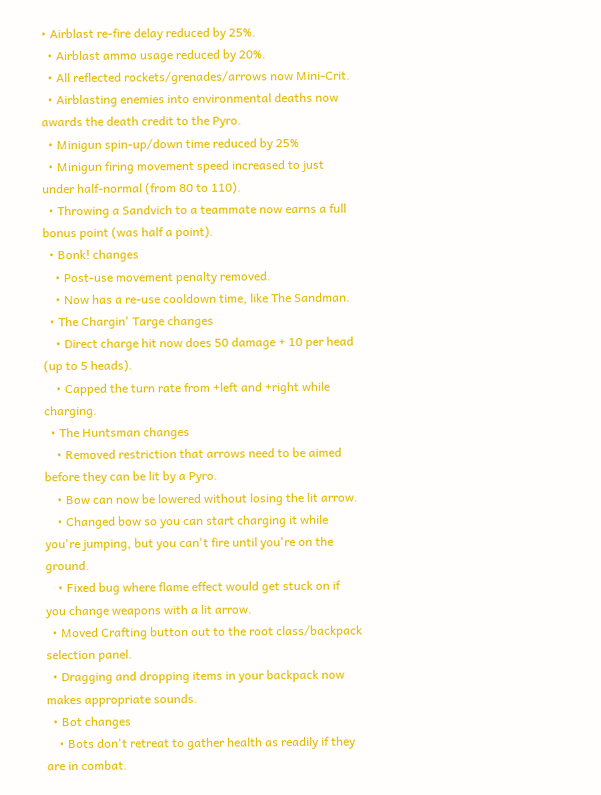• Airblast re-fire delay reduced by 25%.
  • Airblast ammo usage reduced by 20%.
  • All reflected rockets/grenades/arrows now Mini-Crit.
  • Airblasting enemies into environmental deaths now awards the death credit to the Pyro.
  • Minigun spin-up/down time reduced by 25%
  • Minigun firing movement speed increased to just under half-normal (from 80 to 110).
  • Throwing a Sandvich to a teammate now earns a full bonus point (was half a point).
  • Bonk! changes
    • Post-use movement penalty removed.
    • Now has a re-use cooldown time, like The Sandman.
  • The Chargin' Targe changes
    • Direct charge hit now does 50 damage + 10 per head (up to 5 heads).
    • Capped the turn rate from +left and +right while charging.
  • The Huntsman changes
    • Removed restriction that arrows need to be aimed before they can be lit by a Pyro.
    • Bow can now be lowered without losing the lit arrow.
    • Changed bow so you can start charging it while you're jumping, but you can't fire until you're on the ground.
    • Fixed bug where flame effect would get stuck on if you change weapons with a lit arrow.
  • Moved Crafting button out to the root class/backpack selection panel.
  • Dragging and dropping items in your backpack now makes appropriate sounds.
  • Bot changes
    • Bots don't retreat to gather health as readily if they are in combat.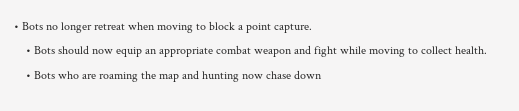• Bots no longer retreat when moving to block a point capture.
    • Bots should now equip an appropriate combat weapon and fight while moving to collect health.
    • Bots who are roaming the map and hunting now chase down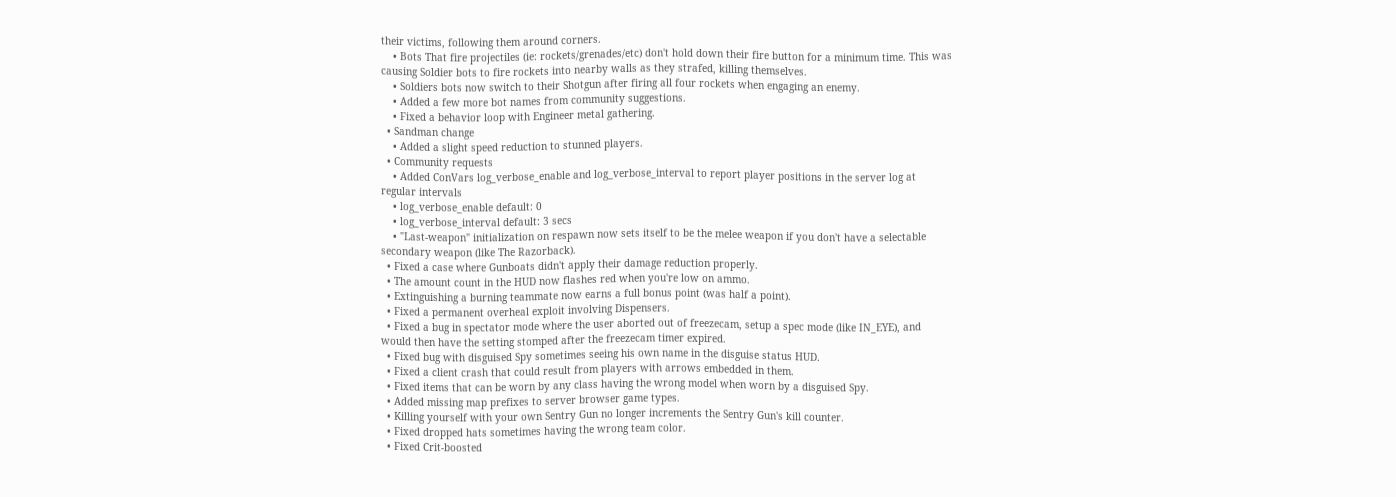their victims, following them around corners.
    • Bots That fire projectiles (ie: rockets/grenades/etc) don't hold down their fire button for a minimum time. This was causing Soldier bots to fire rockets into nearby walls as they strafed, killing themselves.
    • Soldiers bots now switch to their Shotgun after firing all four rockets when engaging an enemy.
    • Added a few more bot names from community suggestions.
    • Fixed a behavior loop with Engineer metal gathering.
  • Sandman change
    • Added a slight speed reduction to stunned players.
  • Community requests
    • Added ConVars log_verbose_enable and log_verbose_interval to report player positions in the server log at regular intervals
    • log_verbose_enable default: 0
    • log_verbose_interval default: 3 secs
    • "Last-weapon" initialization on respawn now sets itself to be the melee weapon if you don't have a selectable secondary weapon (like The Razorback).
  • Fixed a case where Gunboats didn't apply their damage reduction properly.
  • The amount count in the HUD now flashes red when you're low on ammo.
  • Extinguishing a burning teammate now earns a full bonus point (was half a point).
  • Fixed a permanent overheal exploit involving Dispensers.
  • Fixed a bug in spectator mode where the user aborted out of freezecam, setup a spec mode (like IN_EYE), and would then have the setting stomped after the freezecam timer expired.
  • Fixed bug with disguised Spy sometimes seeing his own name in the disguise status HUD.
  • Fixed a client crash that could result from players with arrows embedded in them.
  • Fixed items that can be worn by any class having the wrong model when worn by a disguised Spy.
  • Added missing map prefixes to server browser game types.
  • Killing yourself with your own Sentry Gun no longer increments the Sentry Gun's kill counter.
  • Fixed dropped hats sometimes having the wrong team color.
  • Fixed Crit-boosted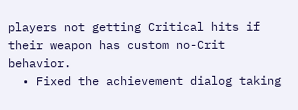players not getting Critical hits if their weapon has custom no-Crit behavior.
  • Fixed the achievement dialog taking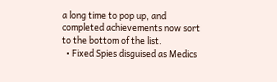a long time to pop up, and completed achievements now sort to the bottom of the list.
  • Fixed Spies disguised as Medics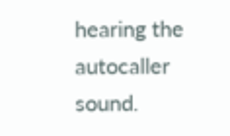hearing the autocaller sound.